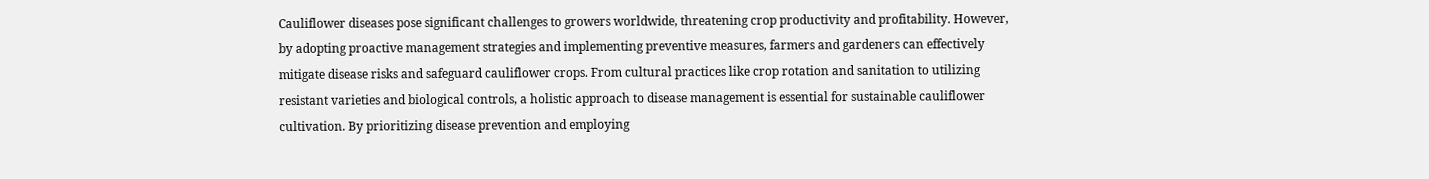Cauliflower diseases pose significant challenges to growers worldwide, threatening crop productivity and profitability. However, by adopting proactive management strategies and implementing preventive measures, farmers and gardeners can effectively mitigate disease risks and safeguard cauliflower crops. From cultural practices like crop rotation and sanitation to utilizing resistant varieties and biological controls, a holistic approach to disease management is essential for sustainable cauliflower cultivation. By prioritizing disease prevention and employing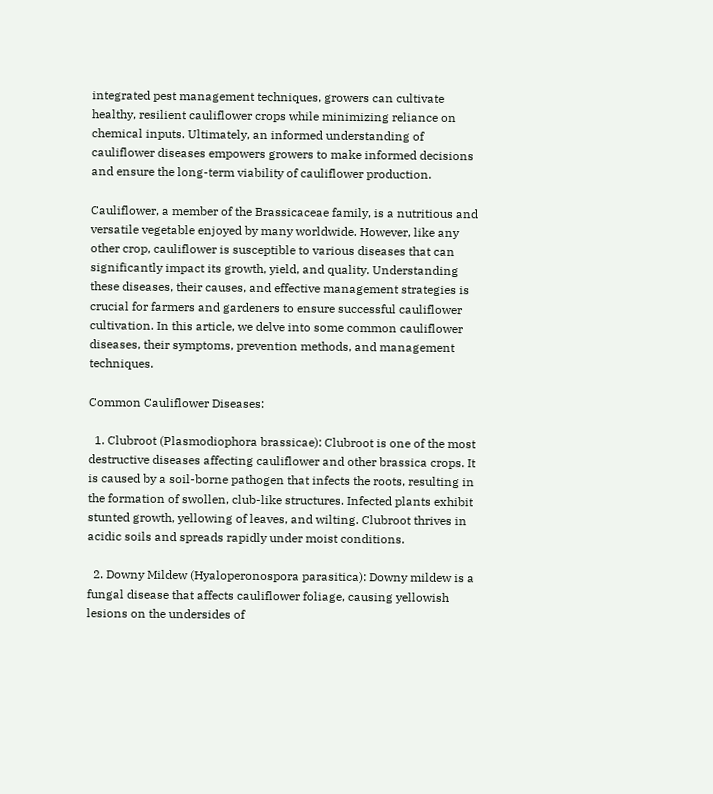integrated pest management techniques, growers can cultivate healthy, resilient cauliflower crops while minimizing reliance on chemical inputs. Ultimately, an informed understanding of cauliflower diseases empowers growers to make informed decisions and ensure the long-term viability of cauliflower production.

Cauliflower, a member of the Brassicaceae family, is a nutritious and versatile vegetable enjoyed by many worldwide. However, like any other crop, cauliflower is susceptible to various diseases that can significantly impact its growth, yield, and quality. Understanding these diseases, their causes, and effective management strategies is crucial for farmers and gardeners to ensure successful cauliflower cultivation. In this article, we delve into some common cauliflower diseases, their symptoms, prevention methods, and management techniques.

Common Cauliflower Diseases:

  1. Clubroot (Plasmodiophora brassicae): Clubroot is one of the most destructive diseases affecting cauliflower and other brassica crops. It is caused by a soil-borne pathogen that infects the roots, resulting in the formation of swollen, club-like structures. Infected plants exhibit stunted growth, yellowing of leaves, and wilting. Clubroot thrives in acidic soils and spreads rapidly under moist conditions.

  2. Downy Mildew (Hyaloperonospora parasitica): Downy mildew is a fungal disease that affects cauliflower foliage, causing yellowish lesions on the undersides of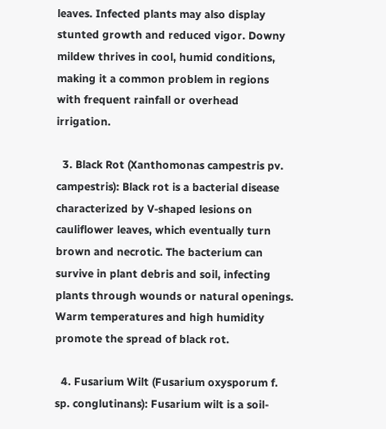leaves. Infected plants may also display stunted growth and reduced vigor. Downy mildew thrives in cool, humid conditions, making it a common problem in regions with frequent rainfall or overhead irrigation.

  3. Black Rot (Xanthomonas campestris pv. campestris): Black rot is a bacterial disease characterized by V-shaped lesions on cauliflower leaves, which eventually turn brown and necrotic. The bacterium can survive in plant debris and soil, infecting plants through wounds or natural openings. Warm temperatures and high humidity promote the spread of black rot.

  4. Fusarium Wilt (Fusarium oxysporum f. sp. conglutinans): Fusarium wilt is a soil-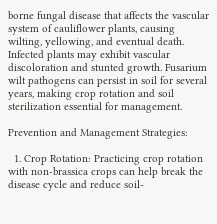borne fungal disease that affects the vascular system of cauliflower plants, causing wilting, yellowing, and eventual death. Infected plants may exhibit vascular discoloration and stunted growth. Fusarium wilt pathogens can persist in soil for several years, making crop rotation and soil sterilization essential for management.

Prevention and Management Strategies:

  1. Crop Rotation: Practicing crop rotation with non-brassica crops can help break the disease cycle and reduce soil-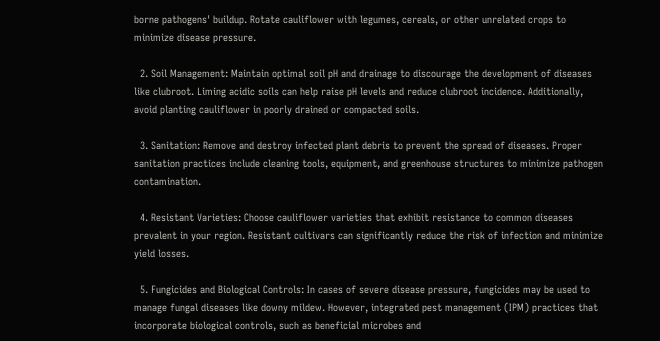borne pathogens' buildup. Rotate cauliflower with legumes, cereals, or other unrelated crops to minimize disease pressure.

  2. Soil Management: Maintain optimal soil pH and drainage to discourage the development of diseases like clubroot. Liming acidic soils can help raise pH levels and reduce clubroot incidence. Additionally, avoid planting cauliflower in poorly drained or compacted soils.

  3. Sanitation: Remove and destroy infected plant debris to prevent the spread of diseases. Proper sanitation practices include cleaning tools, equipment, and greenhouse structures to minimize pathogen contamination.

  4. Resistant Varieties: Choose cauliflower varieties that exhibit resistance to common diseases prevalent in your region. Resistant cultivars can significantly reduce the risk of infection and minimize yield losses.

  5. Fungicides and Biological Controls: In cases of severe disease pressure, fungicides may be used to manage fungal diseases like downy mildew. However, integrated pest management (IPM) practices that incorporate biological controls, such as beneficial microbes and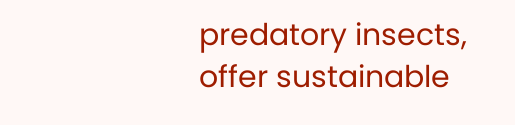predatory insects, offer sustainable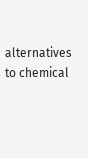alternatives to chemical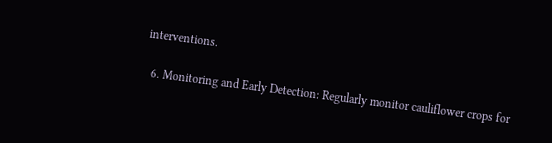interventions.

  6. Monitoring and Early Detection: Regularly monitor cauliflower crops for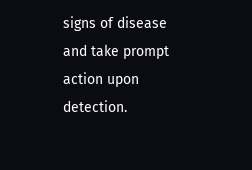signs of disease and take prompt action upon detection.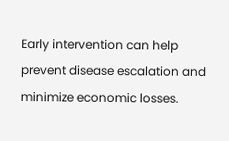Early intervention can help prevent disease escalation and minimize economic losses.